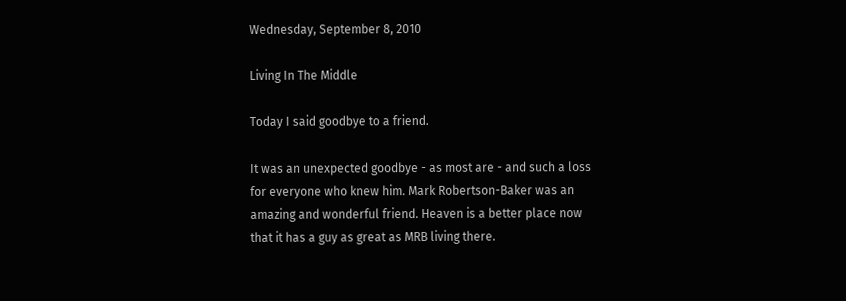Wednesday, September 8, 2010

Living In The Middle

Today I said goodbye to a friend.

It was an unexpected goodbye - as most are - and such a loss for everyone who knew him. Mark Robertson-Baker was an amazing and wonderful friend. Heaven is a better place now that it has a guy as great as MRB living there.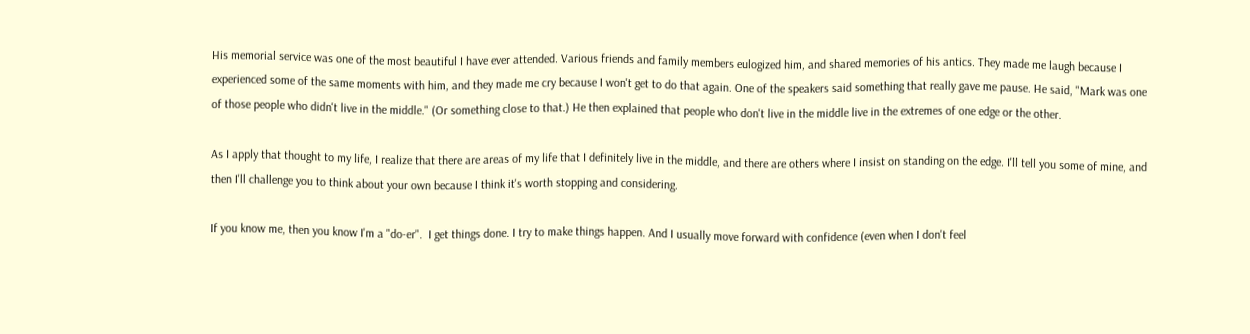His memorial service was one of the most beautiful I have ever attended. Various friends and family members eulogized him, and shared memories of his antics. They made me laugh because I experienced some of the same moments with him, and they made me cry because I won't get to do that again. One of the speakers said something that really gave me pause. He said, "Mark was one of those people who didn't live in the middle." (Or something close to that.) He then explained that people who don't live in the middle live in the extremes of one edge or the other.

As I apply that thought to my life, I realize that there are areas of my life that I definitely live in the middle, and there are others where I insist on standing on the edge. I'll tell you some of mine, and then I'll challenge you to think about your own because I think it's worth stopping and considering.

If you know me, then you know I'm a "do-er".  I get things done. I try to make things happen. And I usually move forward with confidence (even when I don't feel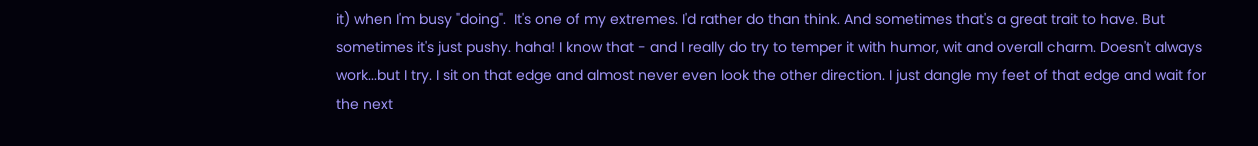it) when I'm busy "doing".  It's one of my extremes. I'd rather do than think. And sometimes that's a great trait to have. But sometimes it's just pushy. haha! I know that - and I really do try to temper it with humor, wit and overall charm. Doesn't always work...but I try. I sit on that edge and almost never even look the other direction. I just dangle my feet of that edge and wait for the next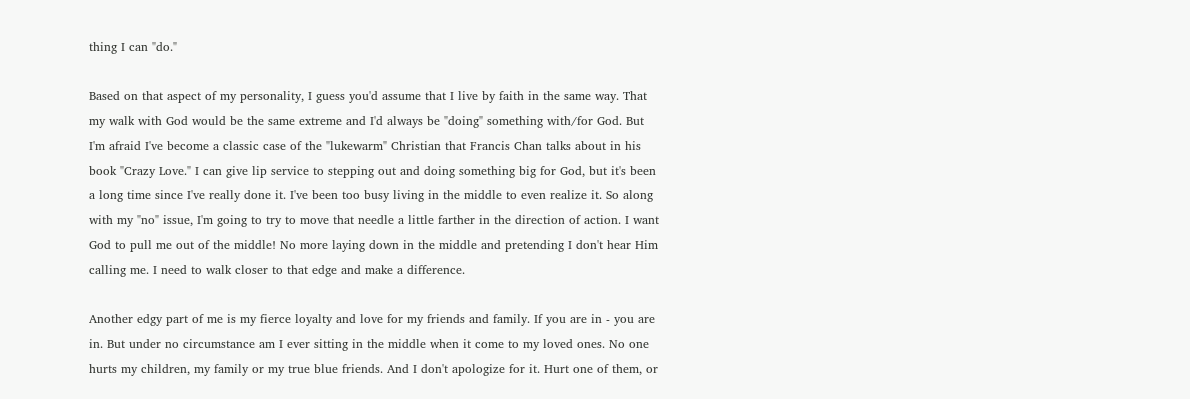thing I can "do."

Based on that aspect of my personality, I guess you'd assume that I live by faith in the same way. That my walk with God would be the same extreme and I'd always be "doing" something with/for God. But I'm afraid I've become a classic case of the "lukewarm" Christian that Francis Chan talks about in his book "Crazy Love." I can give lip service to stepping out and doing something big for God, but it's been a long time since I've really done it. I've been too busy living in the middle to even realize it. So along with my "no" issue, I'm going to try to move that needle a little farther in the direction of action. I want God to pull me out of the middle! No more laying down in the middle and pretending I don't hear Him calling me. I need to walk closer to that edge and make a difference.

Another edgy part of me is my fierce loyalty and love for my friends and family. If you are in - you are in. But under no circumstance am I ever sitting in the middle when it come to my loved ones. No one hurts my children, my family or my true blue friends. And I don't apologize for it. Hurt one of them, or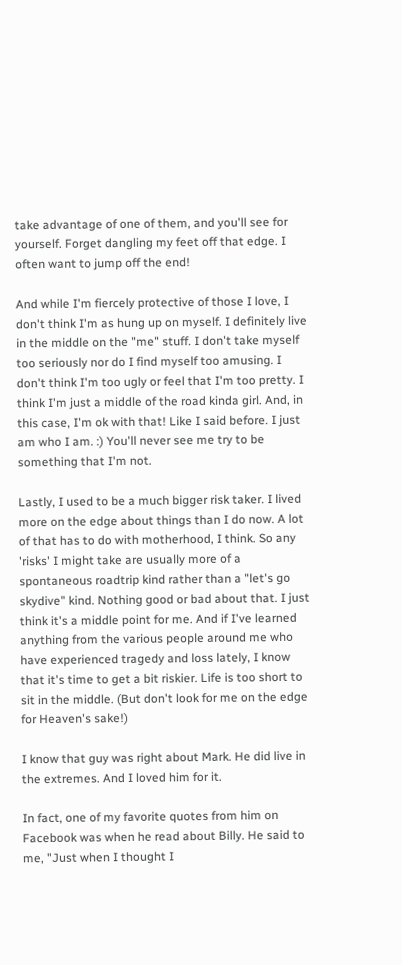take advantage of one of them, and you'll see for yourself. Forget dangling my feet off that edge. I often want to jump off the end!

And while I'm fiercely protective of those I love, I don't think I'm as hung up on myself. I definitely live in the middle on the "me" stuff. I don't take myself too seriously nor do I find myself too amusing. I don't think I'm too ugly or feel that I'm too pretty. I think I'm just a middle of the road kinda girl. And, in this case, I'm ok with that! Like I said before. I just am who I am. :) You'll never see me try to be something that I'm not.

Lastly, I used to be a much bigger risk taker. I lived more on the edge about things than I do now. A lot of that has to do with motherhood, I think. So any 'risks' I might take are usually more of a spontaneous roadtrip kind rather than a "let's go skydive" kind. Nothing good or bad about that. I just think it's a middle point for me. And if I've learned anything from the various people around me who have experienced tragedy and loss lately, I know that it's time to get a bit riskier. Life is too short to sit in the middle. (But don't look for me on the edge for Heaven's sake!)

I know that guy was right about Mark. He did live in the extremes. And I loved him for it.

In fact, one of my favorite quotes from him on Facebook was when he read about Billy. He said to me, "Just when I thought I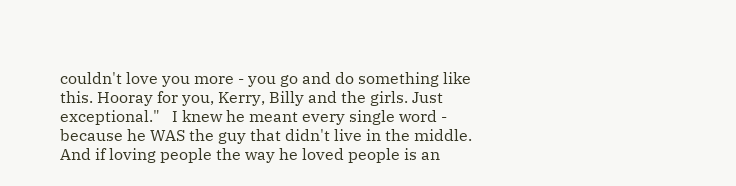couldn't love you more - you go and do something like this. Hooray for you, Kerry, Billy and the girls. Just exceptional."   I knew he meant every single word - because he WAS the guy that didn't live in the middle.  And if loving people the way he loved people is an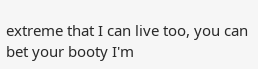extreme that I can live too, you can bet your booty I'm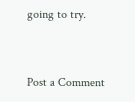going to try.


Post a Comment